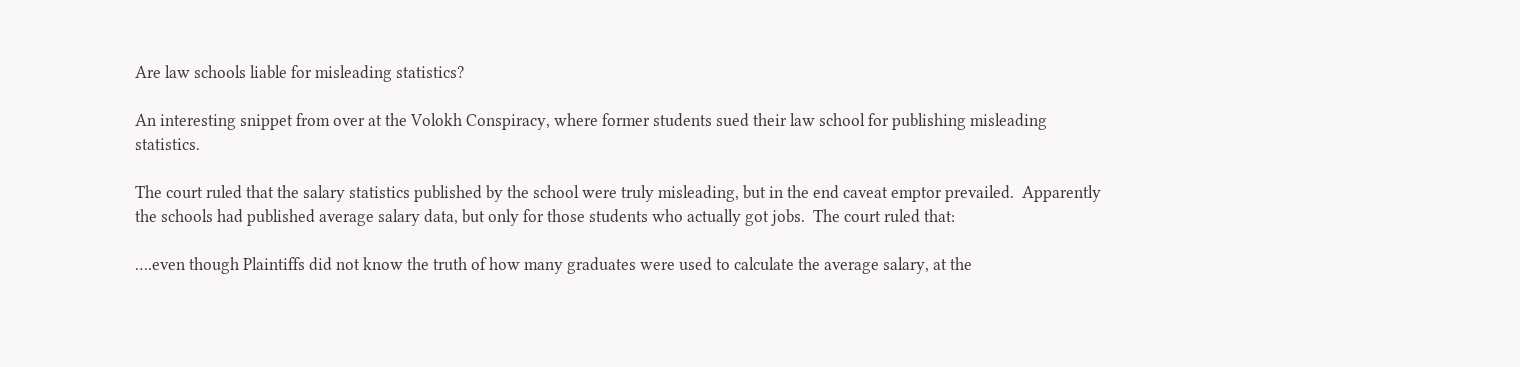Are law schools liable for misleading statistics?

An interesting snippet from over at the Volokh Conspiracy, where former students sued their law school for publishing misleading statistics.

The court ruled that the salary statistics published by the school were truly misleading, but in the end caveat emptor prevailed.  Apparently the schools had published average salary data, but only for those students who actually got jobs.  The court ruled that:

….even though Plaintiffs did not know the truth of how many graduates were used to calculate the average salary, at the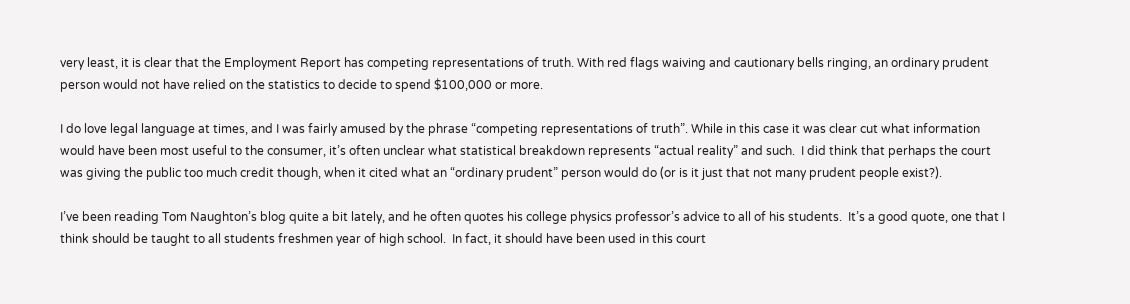very least, it is clear that the Employment Report has competing representations of truth. With red flags waiving and cautionary bells ringing, an ordinary prudent person would not have relied on the statistics to decide to spend $100,000 or more.

I do love legal language at times, and I was fairly amused by the phrase “competing representations of truth”. While in this case it was clear cut what information would have been most useful to the consumer, it’s often unclear what statistical breakdown represents “actual reality” and such.  I did think that perhaps the court was giving the public too much credit though, when it cited what an “ordinary prudent” person would do (or is it just that not many prudent people exist?).

I’ve been reading Tom Naughton’s blog quite a bit lately, and he often quotes his college physics professor’s advice to all of his students.  It’s a good quote, one that I think should be taught to all students freshmen year of high school.  In fact, it should have been used in this court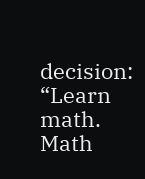decision:  “Learn math.  Math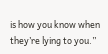is how you know when they’re lying to you.”